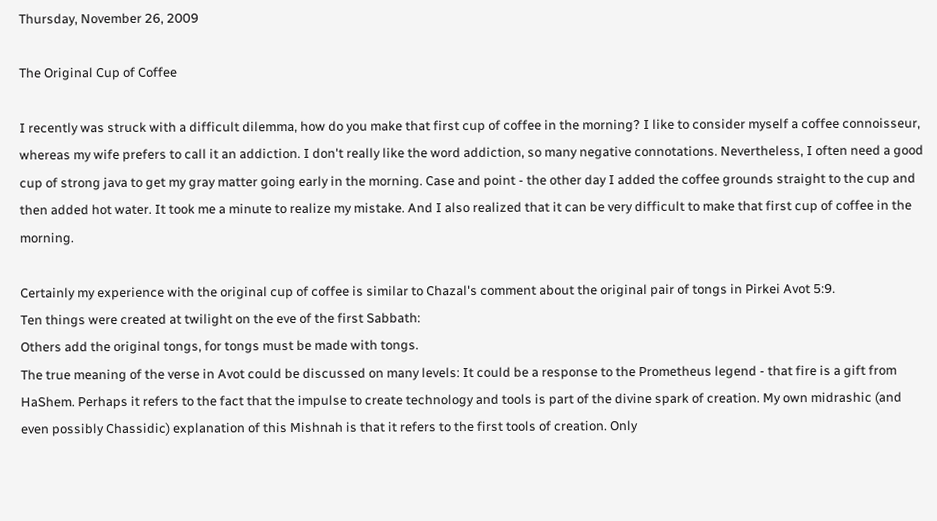Thursday, November 26, 2009

The Original Cup of Coffee

I recently was struck with a difficult dilemma, how do you make that first cup of coffee in the morning? I like to consider myself a coffee connoisseur, whereas my wife prefers to call it an addiction. I don't really like the word addiction, so many negative connotations. Nevertheless, I often need a good cup of strong java to get my gray matter going early in the morning. Case and point - the other day I added the coffee grounds straight to the cup and then added hot water. It took me a minute to realize my mistake. And I also realized that it can be very difficult to make that first cup of coffee in the morning.

Certainly my experience with the original cup of coffee is similar to Chazal's comment about the original pair of tongs in Pirkei Avot 5:9.
Ten things were created at twilight on the eve of the first Sabbath:
Others add the original tongs, for tongs must be made with tongs.
The true meaning of the verse in Avot could be discussed on many levels: It could be a response to the Prometheus legend - that fire is a gift from HaShem. Perhaps it refers to the fact that the impulse to create technology and tools is part of the divine spark of creation. My own midrashic (and even possibly Chassidic) explanation of this Mishnah is that it refers to the first tools of creation. Only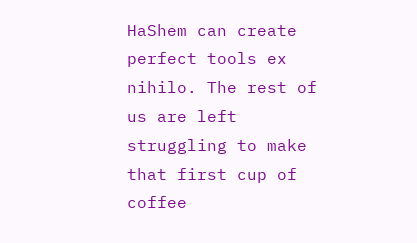HaShem can create perfect tools ex nihilo. The rest of us are left struggling to make that first cup of coffee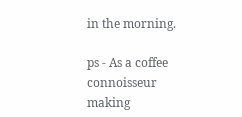in the morning.

ps - As a coffee connoisseur making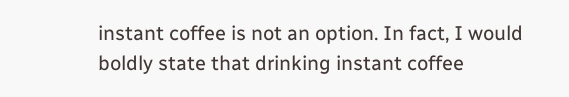instant coffee is not an option. In fact, I would boldly state that drinking instant coffee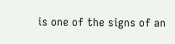is one of the signs of an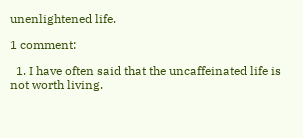unenlightened life.

1 comment:

  1. I have often said that the uncaffeinated life is not worth living.